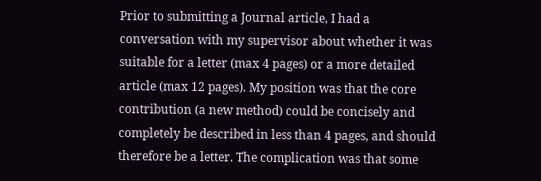Prior to submitting a Journal article, I had a conversation with my supervisor about whether it was suitable for a letter (max 4 pages) or a more detailed article (max 12 pages). My position was that the core contribution (a new method) could be concisely and completely be described in less than 4 pages, and should therefore be a letter. The complication was that some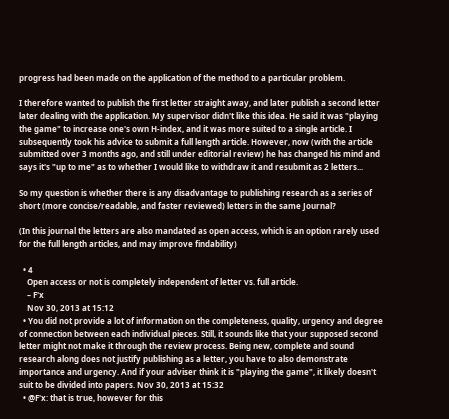progress had been made on the application of the method to a particular problem.

I therefore wanted to publish the first letter straight away, and later publish a second letter later dealing with the application. My supervisor didn't like this idea. He said it was "playing the game" to increase one's own H-index, and it was more suited to a single article. I subsequently took his advice to submit a full length article. However, now (with the article submitted over 3 months ago, and still under editorial review) he has changed his mind and says it's "up to me" as to whether I would like to withdraw it and resubmit as 2 letters...

So my question is whether there is any disadvantage to publishing research as a series of short (more concise/readable, and faster reviewed) letters in the same Journal?

(In this journal the letters are also mandated as open access, which is an option rarely used for the full length articles, and may improve findability)

  • 4
    Open access or not is completely independent of letter vs. full article.
    – F'x
    Nov 30, 2013 at 15:12
  • You did not provide a lot of information on the completeness, quality, urgency and degree of connection between each individual pieces. Still, it sounds like that your supposed second letter might not make it through the review process. Being new, complete and sound research along does not justify publishing as a letter, you have to also demonstrate importance and urgency. And if your adviser think it is "playing the game", it likely doesn't suit to be divided into papers. Nov 30, 2013 at 15:32
  • @F'x: that is true, however for this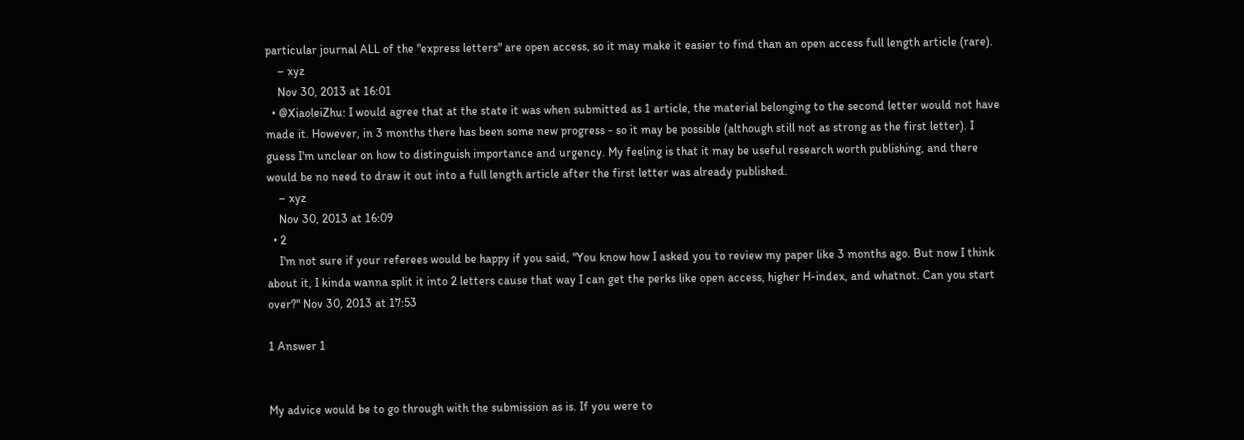particular journal ALL of the "express letters" are open access, so it may make it easier to find than an open access full length article (rare).
    – xyz
    Nov 30, 2013 at 16:01
  • @XiaoleiZhu: I would agree that at the state it was when submitted as 1 article, the material belonging to the second letter would not have made it. However, in 3 months there has been some new progress - so it may be possible (although still not as strong as the first letter). I guess I'm unclear on how to distinguish importance and urgency. My feeling is that it may be useful research worth publishing, and there would be no need to draw it out into a full length article after the first letter was already published.
    – xyz
    Nov 30, 2013 at 16:09
  • 2
    I'm not sure if your referees would be happy if you said, "You know how I asked you to review my paper like 3 months ago. But now I think about it, I kinda wanna split it into 2 letters cause that way I can get the perks like open access, higher H-index, and whatnot. Can you start over?" Nov 30, 2013 at 17:53

1 Answer 1


My advice would be to go through with the submission as is. If you were to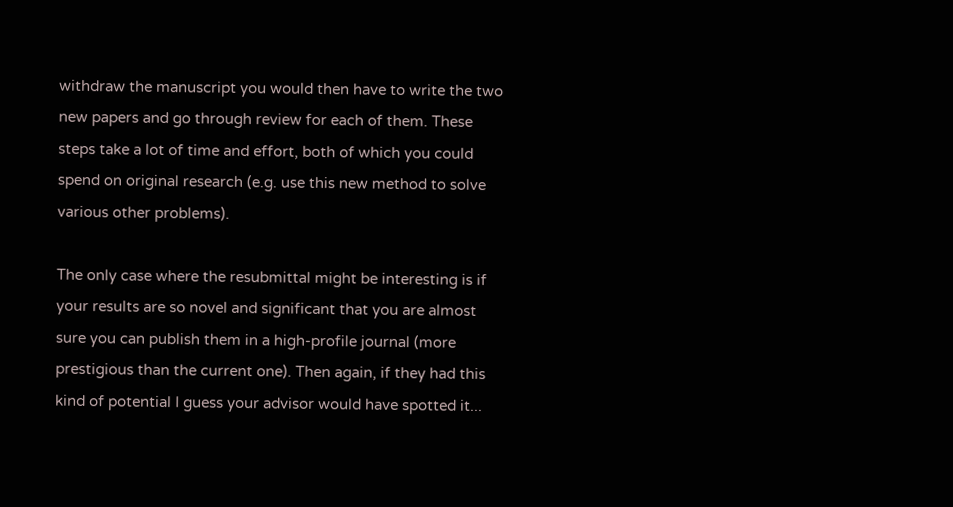withdraw the manuscript you would then have to write the two new papers and go through review for each of them. These steps take a lot of time and effort, both of which you could spend on original research (e.g. use this new method to solve various other problems).

The only case where the resubmittal might be interesting is if your results are so novel and significant that you are almost sure you can publish them in a high-profile journal (more prestigious than the current one). Then again, if they had this kind of potential I guess your advisor would have spotted it...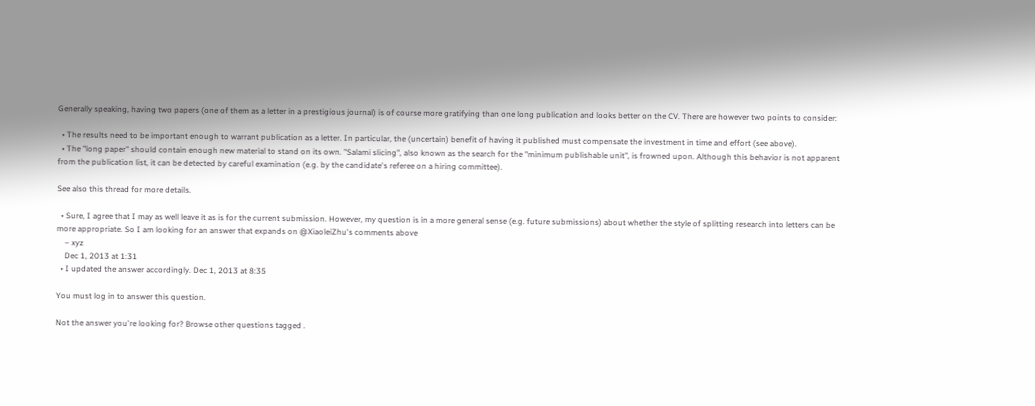Generally speaking, having two papers (one of them as a letter in a prestigious journal) is of course more gratifying than one long publication and looks better on the CV. There are however two points to consider:

  • The results need to be important enough to warrant publication as a letter. In particular, the (uncertain) benefit of having it published must compensate the investment in time and effort (see above).
  • The "long paper" should contain enough new material to stand on its own. "Salami slicing", also known as the search for the "minimum publishable unit", is frowned upon. Although this behavior is not apparent from the publication list, it can be detected by careful examination (e.g. by the candidate's referee on a hiring committee).

See also this thread for more details.

  • Sure, I agree that I may as well leave it as is for the current submission. However, my question is in a more general sense (e.g. future submissions) about whether the style of splitting research into letters can be more appropriate. So I am looking for an answer that expands on @XiaoleiZhu's comments above
    – xyz
    Dec 1, 2013 at 1:31
  • I updated the answer accordingly. Dec 1, 2013 at 8:35

You must log in to answer this question.

Not the answer you're looking for? Browse other questions tagged .